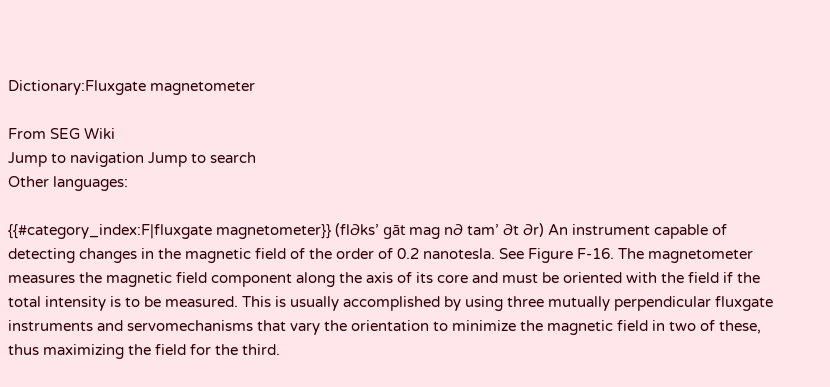Dictionary:Fluxgate magnetometer

From SEG Wiki
Jump to navigation Jump to search
Other languages:

{{#category_index:F|fluxgate magnetometer}} (fl∂ks’ gāt mag n∂ tam’ ∂t ∂r) An instrument capable of detecting changes in the magnetic field of the order of 0.2 nanotesla. See Figure F-16. The magnetometer measures the magnetic field component along the axis of its core and must be oriented with the field if the total intensity is to be measured. This is usually accomplished by using three mutually perpendicular fluxgate instruments and servomechanisms that vary the orientation to minimize the magnetic field in two of these, thus maximizing the field for the third.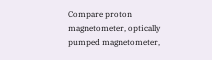Compare proton magnetometer, optically pumped magnetometer,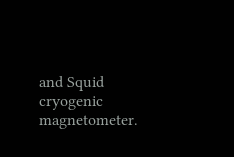and Squid cryogenic magnetometer.